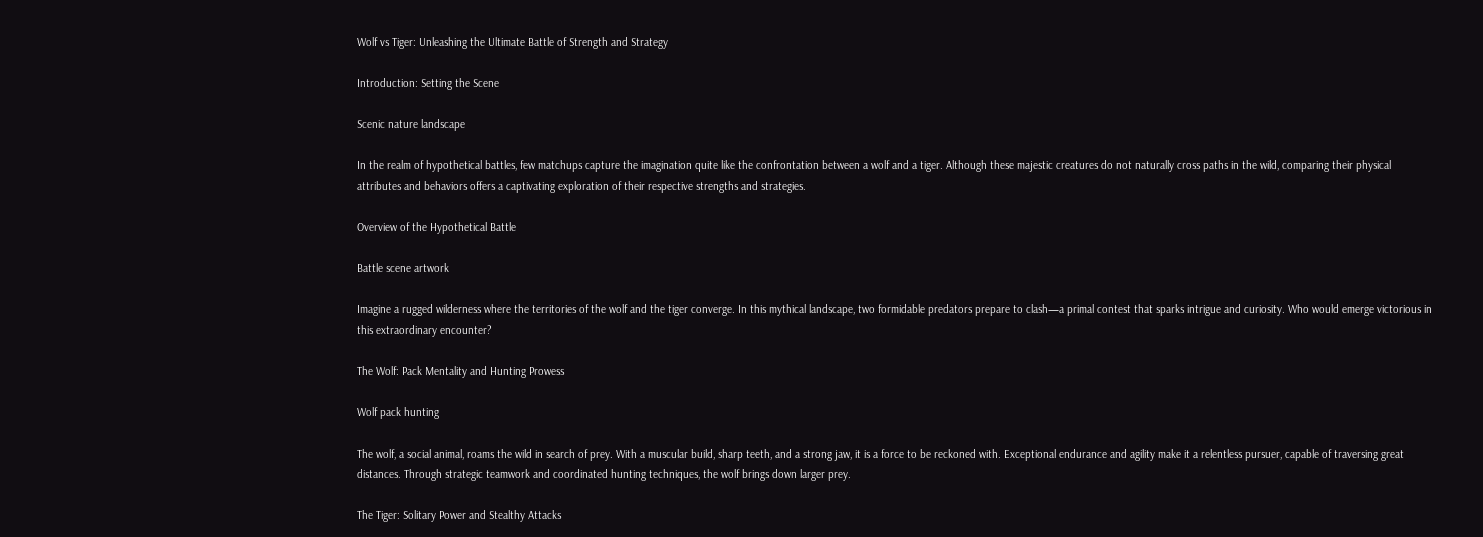Wolf vs Tiger: Unleashing the Ultimate Battle of Strength and Strategy

Introduction: Setting the Scene

Scenic nature landscape

In the realm of hypothetical battles, few matchups capture the imagination quite like the confrontation between a wolf and a tiger. Although these majestic creatures do not naturally cross paths in the wild, comparing their physical attributes and behaviors offers a captivating exploration of their respective strengths and strategies.

Overview of the Hypothetical Battle

Battle scene artwork

Imagine a rugged wilderness where the territories of the wolf and the tiger converge. In this mythical landscape, two formidable predators prepare to clash—a primal contest that sparks intrigue and curiosity. Who would emerge victorious in this extraordinary encounter?

The Wolf: Pack Mentality and Hunting Prowess

Wolf pack hunting

The wolf, a social animal, roams the wild in search of prey. With a muscular build, sharp teeth, and a strong jaw, it is a force to be reckoned with. Exceptional endurance and agility make it a relentless pursuer, capable of traversing great distances. Through strategic teamwork and coordinated hunting techniques, the wolf brings down larger prey.

The Tiger: Solitary Power and Stealthy Attacks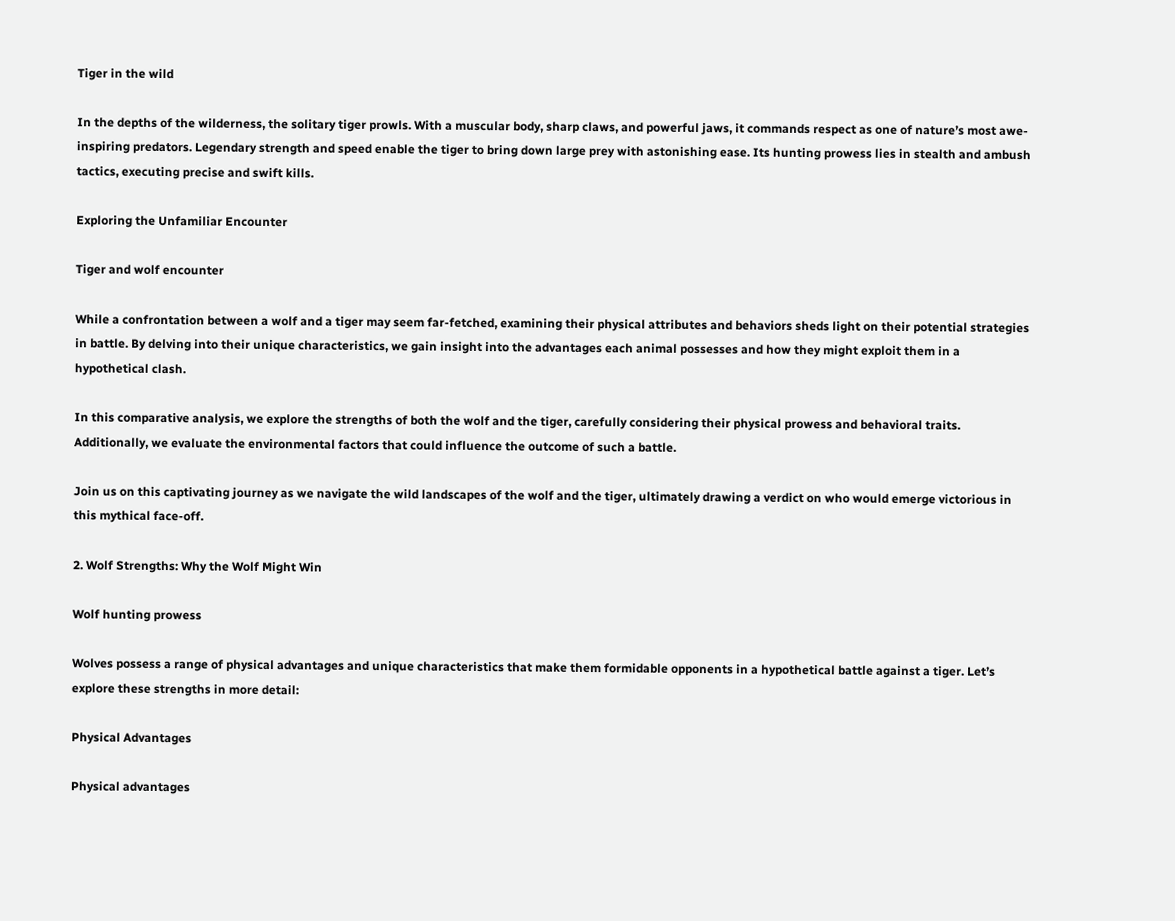Tiger in the wild

In the depths of the wilderness, the solitary tiger prowls. With a muscular body, sharp claws, and powerful jaws, it commands respect as one of nature’s most awe-inspiring predators. Legendary strength and speed enable the tiger to bring down large prey with astonishing ease. Its hunting prowess lies in stealth and ambush tactics, executing precise and swift kills.

Exploring the Unfamiliar Encounter

Tiger and wolf encounter

While a confrontation between a wolf and a tiger may seem far-fetched, examining their physical attributes and behaviors sheds light on their potential strategies in battle. By delving into their unique characteristics, we gain insight into the advantages each animal possesses and how they might exploit them in a hypothetical clash.

In this comparative analysis, we explore the strengths of both the wolf and the tiger, carefully considering their physical prowess and behavioral traits. Additionally, we evaluate the environmental factors that could influence the outcome of such a battle.

Join us on this captivating journey as we navigate the wild landscapes of the wolf and the tiger, ultimately drawing a verdict on who would emerge victorious in this mythical face-off.

2. Wolf Strengths: Why the Wolf Might Win

Wolf hunting prowess

Wolves possess a range of physical advantages and unique characteristics that make them formidable opponents in a hypothetical battle against a tiger. Let’s explore these strengths in more detail:

Physical Advantages

Physical advantages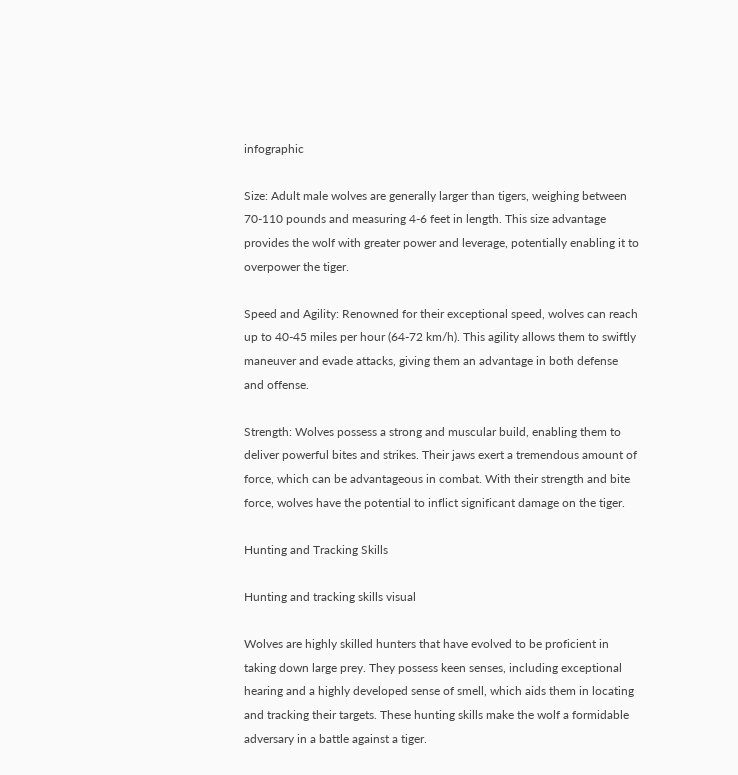infographic

Size: Adult male wolves are generally larger than tigers, weighing between 70-110 pounds and measuring 4-6 feet in length. This size advantage provides the wolf with greater power and leverage, potentially enabling it to overpower the tiger.

Speed and Agility: Renowned for their exceptional speed, wolves can reach up to 40-45 miles per hour (64-72 km/h). This agility allows them to swiftly maneuver and evade attacks, giving them an advantage in both defense and offense.

Strength: Wolves possess a strong and muscular build, enabling them to deliver powerful bites and strikes. Their jaws exert a tremendous amount of force, which can be advantageous in combat. With their strength and bite force, wolves have the potential to inflict significant damage on the tiger.

Hunting and Tracking Skills

Hunting and tracking skills visual

Wolves are highly skilled hunters that have evolved to be proficient in taking down large prey. They possess keen senses, including exceptional hearing and a highly developed sense of smell, which aids them in locating and tracking their targets. These hunting skills make the wolf a formidable adversary in a battle against a tiger.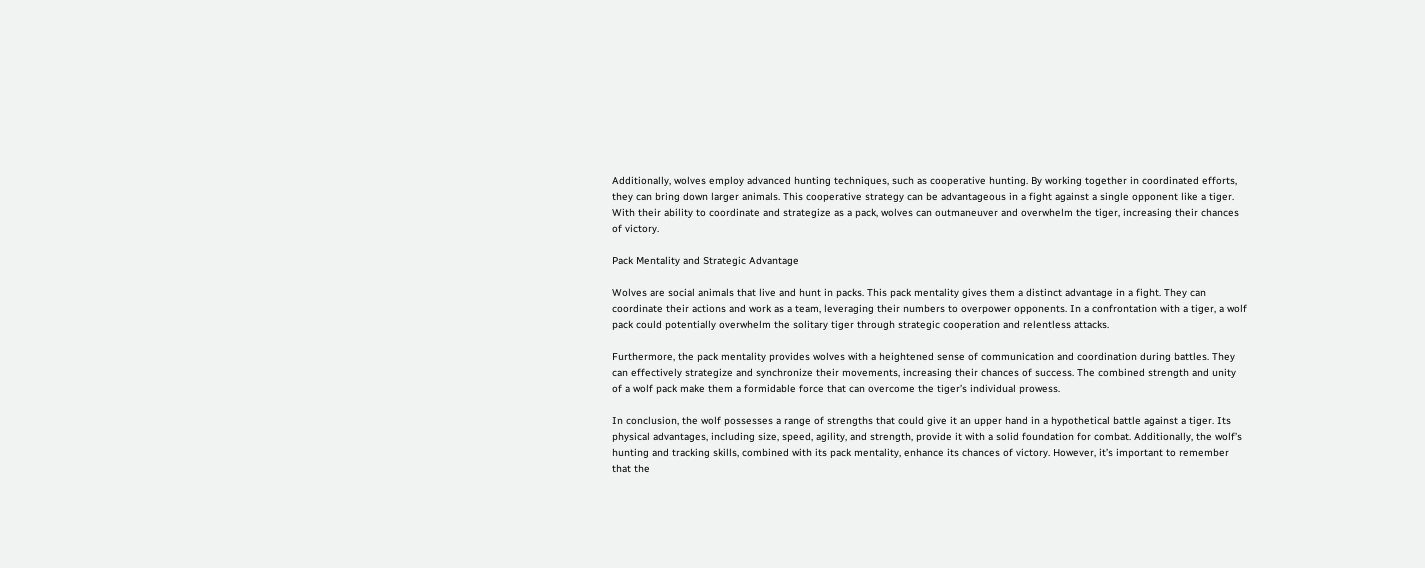Additionally, wolves employ advanced hunting techniques, such as cooperative hunting. By working together in coordinated efforts, they can bring down larger animals. This cooperative strategy can be advantageous in a fight against a single opponent like a tiger. With their ability to coordinate and strategize as a pack, wolves can outmaneuver and overwhelm the tiger, increasing their chances of victory.

Pack Mentality and Strategic Advantage

Wolves are social animals that live and hunt in packs. This pack mentality gives them a distinct advantage in a fight. They can coordinate their actions and work as a team, leveraging their numbers to overpower opponents. In a confrontation with a tiger, a wolf pack could potentially overwhelm the solitary tiger through strategic cooperation and relentless attacks.

Furthermore, the pack mentality provides wolves with a heightened sense of communication and coordination during battles. They can effectively strategize and synchronize their movements, increasing their chances of success. The combined strength and unity of a wolf pack make them a formidable force that can overcome the tiger’s individual prowess.

In conclusion, the wolf possesses a range of strengths that could give it an upper hand in a hypothetical battle against a tiger. Its physical advantages, including size, speed, agility, and strength, provide it with a solid foundation for combat. Additionally, the wolf’s hunting and tracking skills, combined with its pack mentality, enhance its chances of victory. However, it’s important to remember that the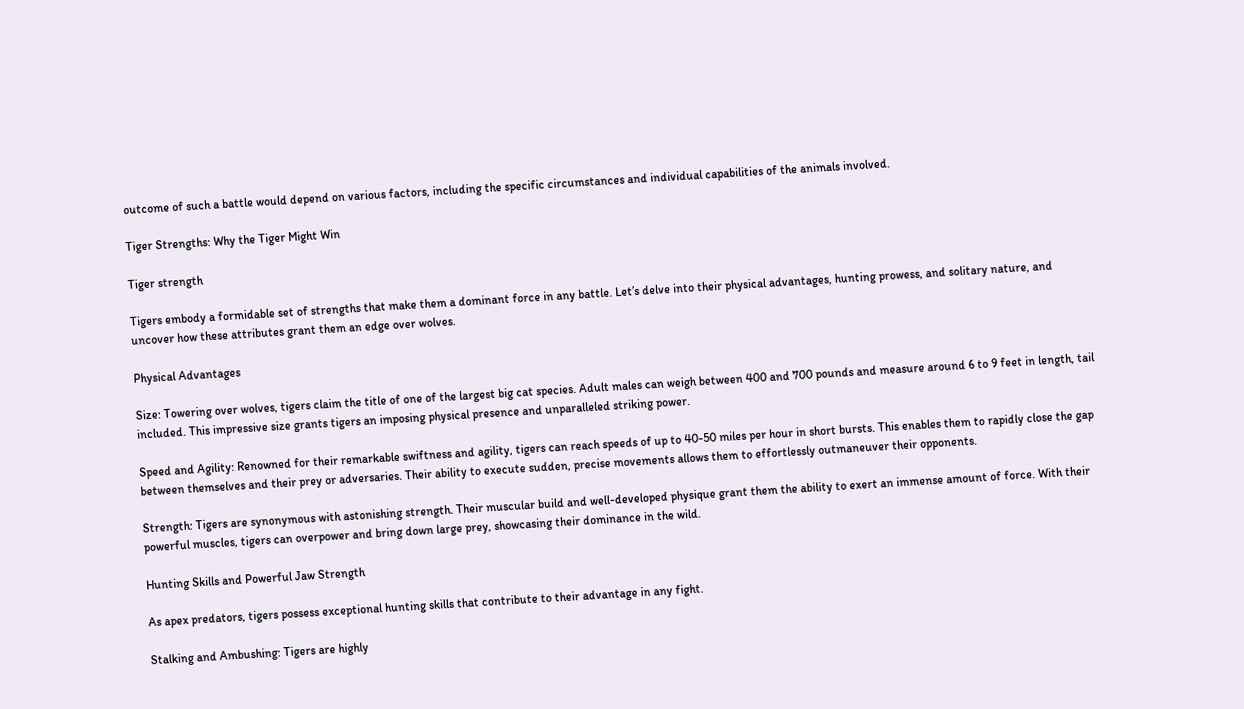outcome of such a battle would depend on various factors, including the specific circumstances and individual capabilities of the animals involved.

Tiger Strengths: Why the Tiger Might Win

Tiger strength

Tigers embody a formidable set of strengths that make them a dominant force in any battle. Let’s delve into their physical advantages, hunting prowess, and solitary nature, and uncover how these attributes grant them an edge over wolves.

Physical Advantages

Size: Towering over wolves, tigers claim the title of one of the largest big cat species. Adult males can weigh between 400 and 700 pounds and measure around 6 to 9 feet in length, tail included. This impressive size grants tigers an imposing physical presence and unparalleled striking power.

Speed and Agility: Renowned for their remarkable swiftness and agility, tigers can reach speeds of up to 40-50 miles per hour in short bursts. This enables them to rapidly close the gap between themselves and their prey or adversaries. Their ability to execute sudden, precise movements allows them to effortlessly outmaneuver their opponents.

Strength: Tigers are synonymous with astonishing strength. Their muscular build and well-developed physique grant them the ability to exert an immense amount of force. With their powerful muscles, tigers can overpower and bring down large prey, showcasing their dominance in the wild.

Hunting Skills and Powerful Jaw Strength

As apex predators, tigers possess exceptional hunting skills that contribute to their advantage in any fight.

Stalking and Ambushing: Tigers are highly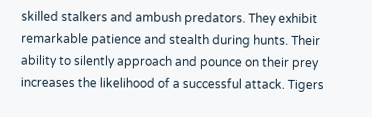skilled stalkers and ambush predators. They exhibit remarkable patience and stealth during hunts. Their ability to silently approach and pounce on their prey increases the likelihood of a successful attack. Tigers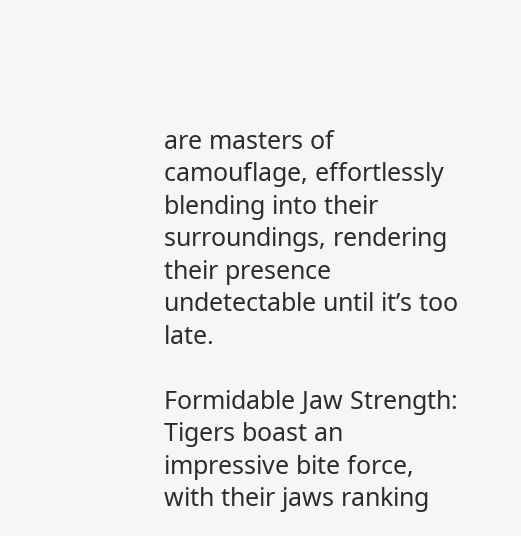are masters of camouflage, effortlessly blending into their surroundings, rendering their presence undetectable until it’s too late.

Formidable Jaw Strength: Tigers boast an impressive bite force, with their jaws ranking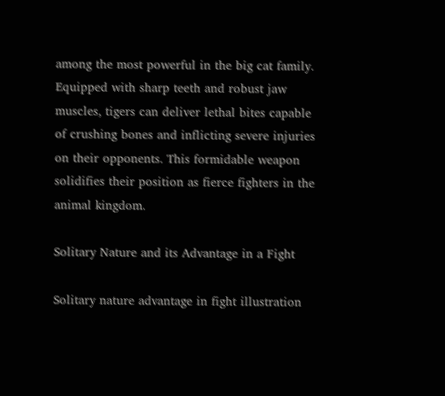among the most powerful in the big cat family. Equipped with sharp teeth and robust jaw muscles, tigers can deliver lethal bites capable of crushing bones and inflicting severe injuries on their opponents. This formidable weapon solidifies their position as fierce fighters in the animal kingdom.

Solitary Nature and its Advantage in a Fight

Solitary nature advantage in fight illustration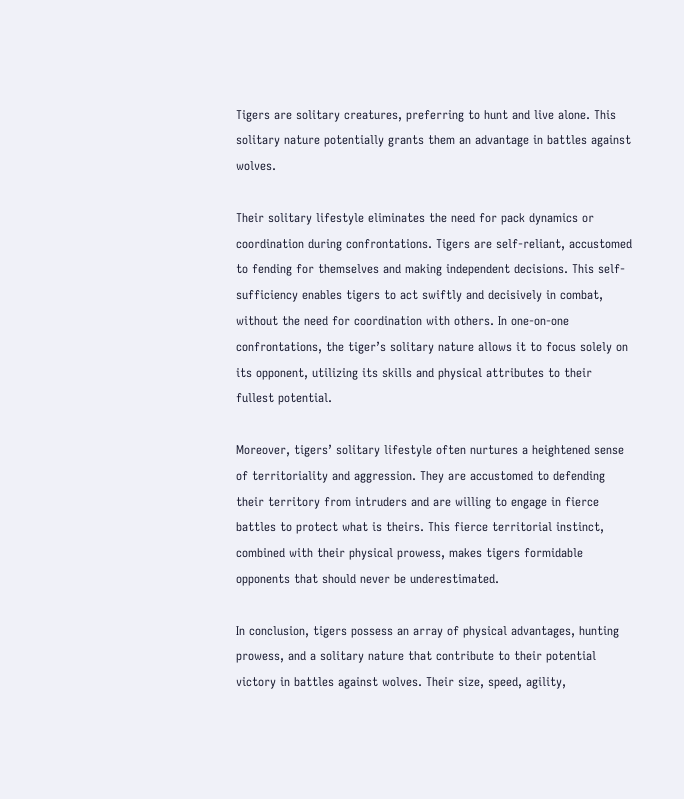Tigers are solitary creatures, preferring to hunt and live alone. This solitary nature potentially grants them an advantage in battles against wolves.

Their solitary lifestyle eliminates the need for pack dynamics or coordination during confrontations. Tigers are self-reliant, accustomed to fending for themselves and making independent decisions. This self-sufficiency enables tigers to act swiftly and decisively in combat, without the need for coordination with others. In one-on-one confrontations, the tiger’s solitary nature allows it to focus solely on its opponent, utilizing its skills and physical attributes to their fullest potential.

Moreover, tigers’ solitary lifestyle often nurtures a heightened sense of territoriality and aggression. They are accustomed to defending their territory from intruders and are willing to engage in fierce battles to protect what is theirs. This fierce territorial instinct, combined with their physical prowess, makes tigers formidable opponents that should never be underestimated.

In conclusion, tigers possess an array of physical advantages, hunting prowess, and a solitary nature that contribute to their potential victory in battles against wolves. Their size, speed, agility,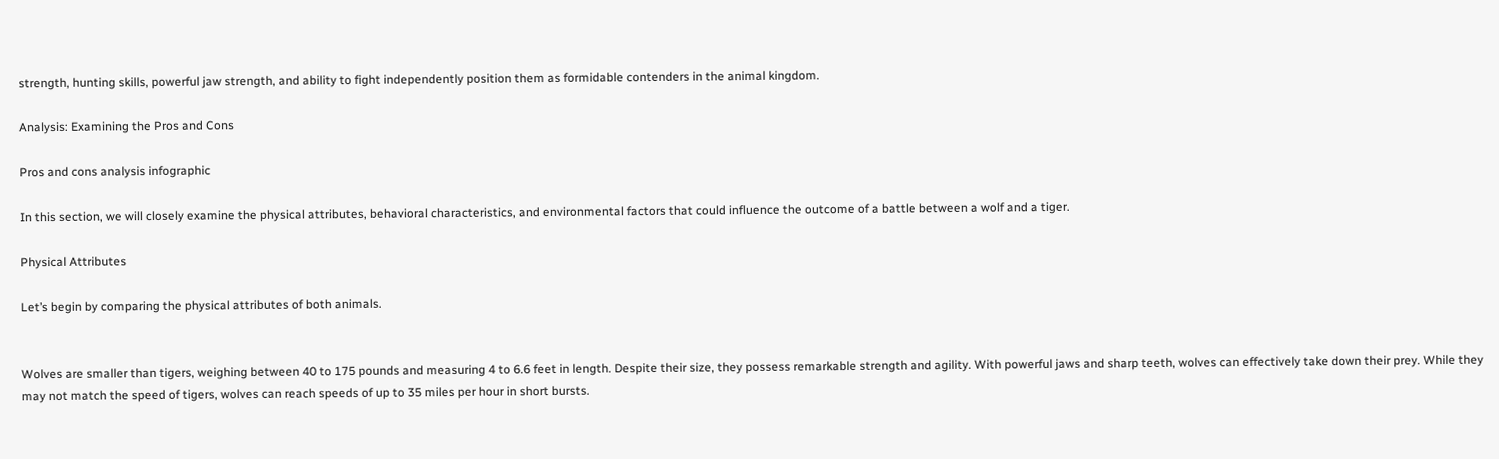strength, hunting skills, powerful jaw strength, and ability to fight independently position them as formidable contenders in the animal kingdom.

Analysis: Examining the Pros and Cons

Pros and cons analysis infographic

In this section, we will closely examine the physical attributes, behavioral characteristics, and environmental factors that could influence the outcome of a battle between a wolf and a tiger.

Physical Attributes

Let’s begin by comparing the physical attributes of both animals.


Wolves are smaller than tigers, weighing between 40 to 175 pounds and measuring 4 to 6.6 feet in length. Despite their size, they possess remarkable strength and agility. With powerful jaws and sharp teeth, wolves can effectively take down their prey. While they may not match the speed of tigers, wolves can reach speeds of up to 35 miles per hour in short bursts.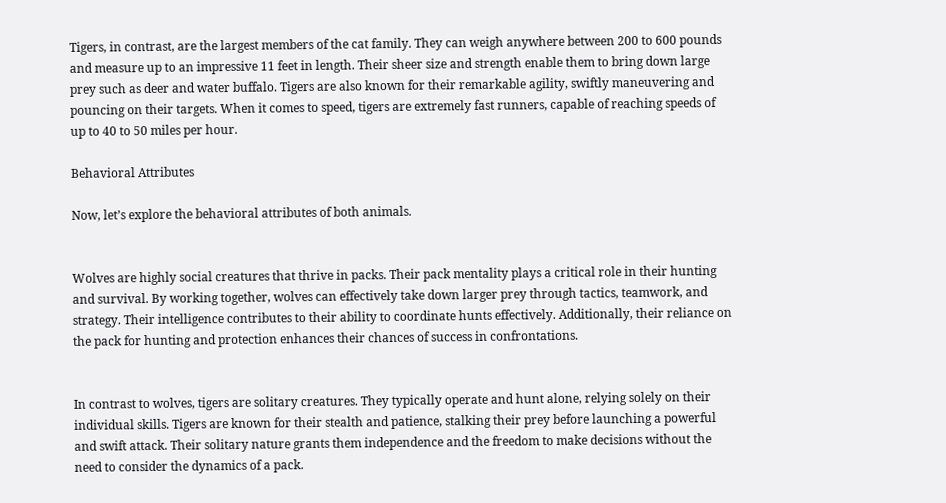Tigers, in contrast, are the largest members of the cat family. They can weigh anywhere between 200 to 600 pounds and measure up to an impressive 11 feet in length. Their sheer size and strength enable them to bring down large prey such as deer and water buffalo. Tigers are also known for their remarkable agility, swiftly maneuvering and pouncing on their targets. When it comes to speed, tigers are extremely fast runners, capable of reaching speeds of up to 40 to 50 miles per hour.

Behavioral Attributes

Now, let’s explore the behavioral attributes of both animals.


Wolves are highly social creatures that thrive in packs. Their pack mentality plays a critical role in their hunting and survival. By working together, wolves can effectively take down larger prey through tactics, teamwork, and strategy. Their intelligence contributes to their ability to coordinate hunts effectively. Additionally, their reliance on the pack for hunting and protection enhances their chances of success in confrontations.


In contrast to wolves, tigers are solitary creatures. They typically operate and hunt alone, relying solely on their individual skills. Tigers are known for their stealth and patience, stalking their prey before launching a powerful and swift attack. Their solitary nature grants them independence and the freedom to make decisions without the need to consider the dynamics of a pack.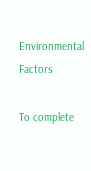Environmental Factors

To complete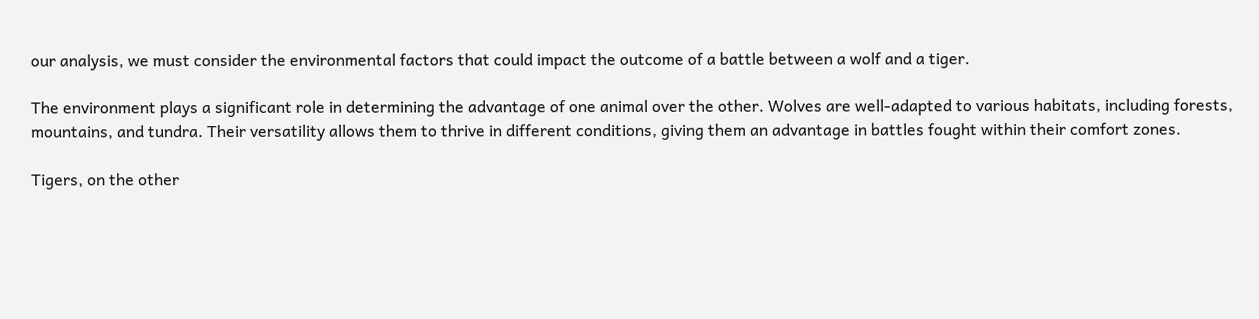our analysis, we must consider the environmental factors that could impact the outcome of a battle between a wolf and a tiger.

The environment plays a significant role in determining the advantage of one animal over the other. Wolves are well-adapted to various habitats, including forests, mountains, and tundra. Their versatility allows them to thrive in different conditions, giving them an advantage in battles fought within their comfort zones.

Tigers, on the other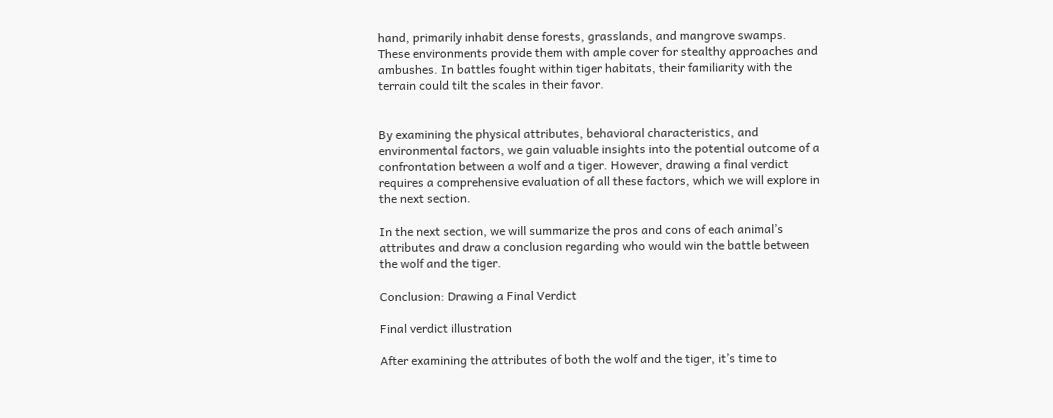hand, primarily inhabit dense forests, grasslands, and mangrove swamps. These environments provide them with ample cover for stealthy approaches and ambushes. In battles fought within tiger habitats, their familiarity with the terrain could tilt the scales in their favor.


By examining the physical attributes, behavioral characteristics, and environmental factors, we gain valuable insights into the potential outcome of a confrontation between a wolf and a tiger. However, drawing a final verdict requires a comprehensive evaluation of all these factors, which we will explore in the next section.

In the next section, we will summarize the pros and cons of each animal’s attributes and draw a conclusion regarding who would win the battle between the wolf and the tiger.

Conclusion: Drawing a Final Verdict

Final verdict illustration

After examining the attributes of both the wolf and the tiger, it’s time to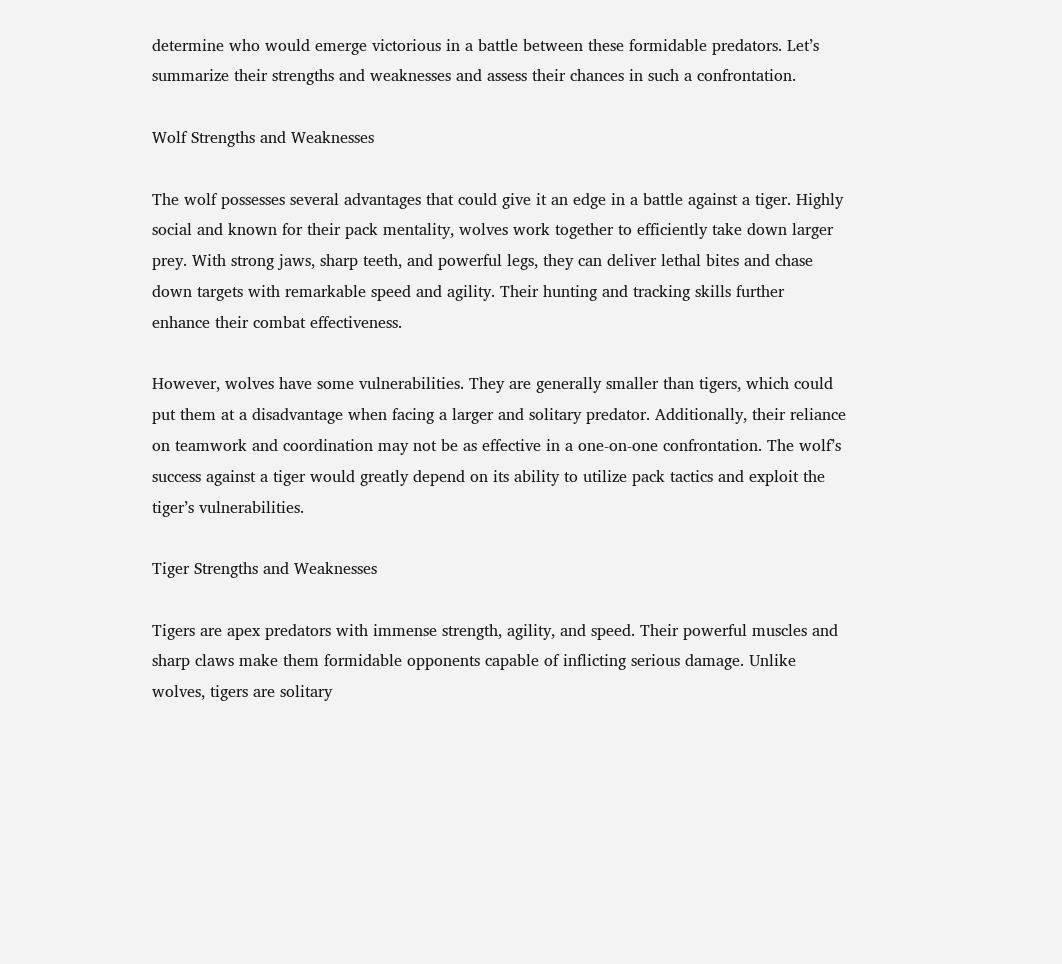determine who would emerge victorious in a battle between these formidable predators. Let’s summarize their strengths and weaknesses and assess their chances in such a confrontation.

Wolf Strengths and Weaknesses

The wolf possesses several advantages that could give it an edge in a battle against a tiger. Highly social and known for their pack mentality, wolves work together to efficiently take down larger prey. With strong jaws, sharp teeth, and powerful legs, they can deliver lethal bites and chase down targets with remarkable speed and agility. Their hunting and tracking skills further enhance their combat effectiveness.

However, wolves have some vulnerabilities. They are generally smaller than tigers, which could put them at a disadvantage when facing a larger and solitary predator. Additionally, their reliance on teamwork and coordination may not be as effective in a one-on-one confrontation. The wolf’s success against a tiger would greatly depend on its ability to utilize pack tactics and exploit the tiger’s vulnerabilities.

Tiger Strengths and Weaknesses

Tigers are apex predators with immense strength, agility, and speed. Their powerful muscles and sharp claws make them formidable opponents capable of inflicting serious damage. Unlike wolves, tigers are solitary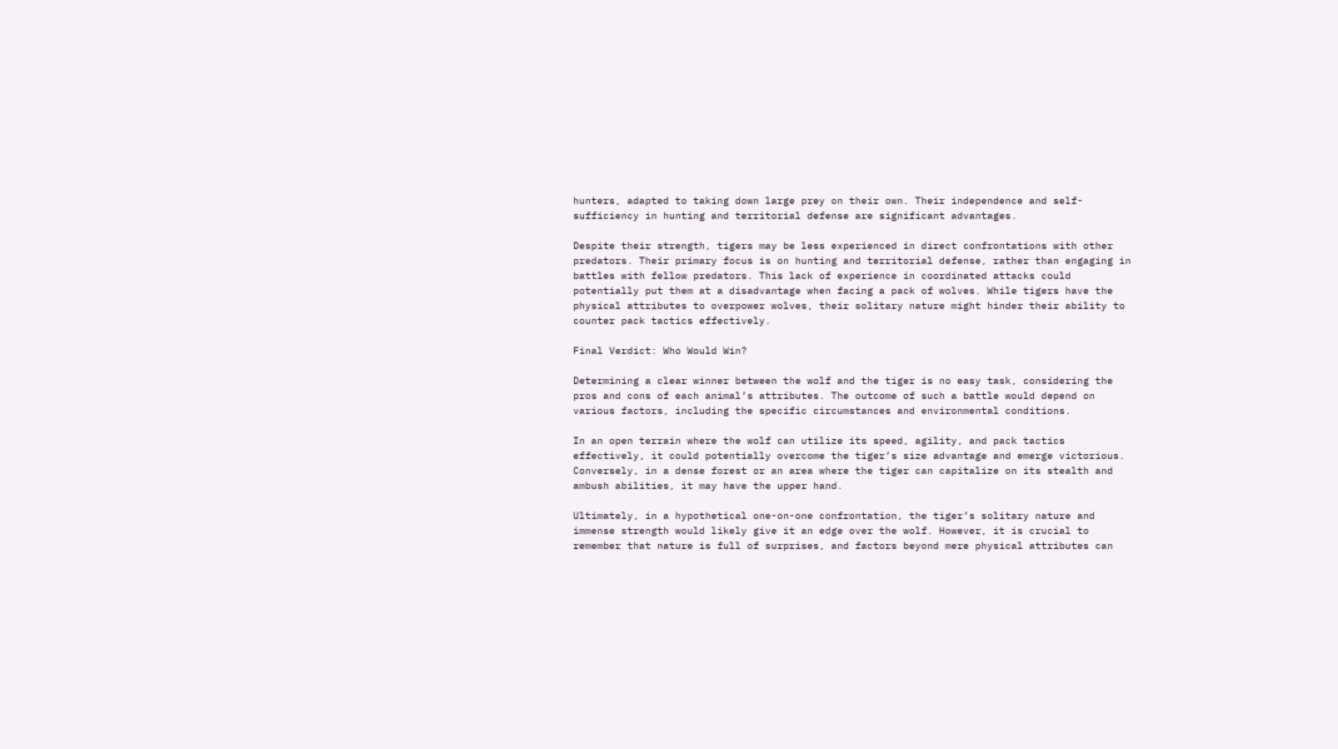hunters, adapted to taking down large prey on their own. Their independence and self-sufficiency in hunting and territorial defense are significant advantages.

Despite their strength, tigers may be less experienced in direct confrontations with other predators. Their primary focus is on hunting and territorial defense, rather than engaging in battles with fellow predators. This lack of experience in coordinated attacks could potentially put them at a disadvantage when facing a pack of wolves. While tigers have the physical attributes to overpower wolves, their solitary nature might hinder their ability to counter pack tactics effectively.

Final Verdict: Who Would Win?

Determining a clear winner between the wolf and the tiger is no easy task, considering the pros and cons of each animal’s attributes. The outcome of such a battle would depend on various factors, including the specific circumstances and environmental conditions.

In an open terrain where the wolf can utilize its speed, agility, and pack tactics effectively, it could potentially overcome the tiger’s size advantage and emerge victorious. Conversely, in a dense forest or an area where the tiger can capitalize on its stealth and ambush abilities, it may have the upper hand.

Ultimately, in a hypothetical one-on-one confrontation, the tiger’s solitary nature and immense strength would likely give it an edge over the wolf. However, it is crucial to remember that nature is full of surprises, and factors beyond mere physical attributes can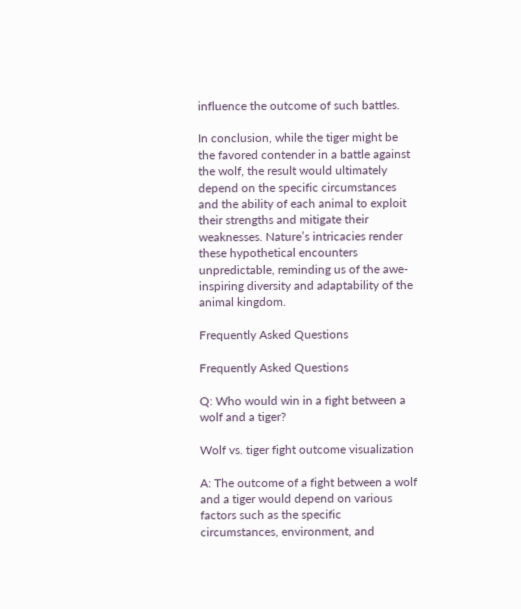influence the outcome of such battles.

In conclusion, while the tiger might be the favored contender in a battle against the wolf, the result would ultimately depend on the specific circumstances and the ability of each animal to exploit their strengths and mitigate their weaknesses. Nature’s intricacies render these hypothetical encounters unpredictable, reminding us of the awe-inspiring diversity and adaptability of the animal kingdom.

Frequently Asked Questions

Frequently Asked Questions

Q: Who would win in a fight between a wolf and a tiger?

Wolf vs. tiger fight outcome visualization

A: The outcome of a fight between a wolf and a tiger would depend on various factors such as the specific circumstances, environment, and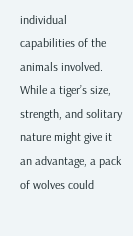individual capabilities of the animals involved. While a tiger’s size, strength, and solitary nature might give it an advantage, a pack of wolves could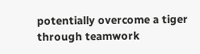potentially overcome a tiger through teamwork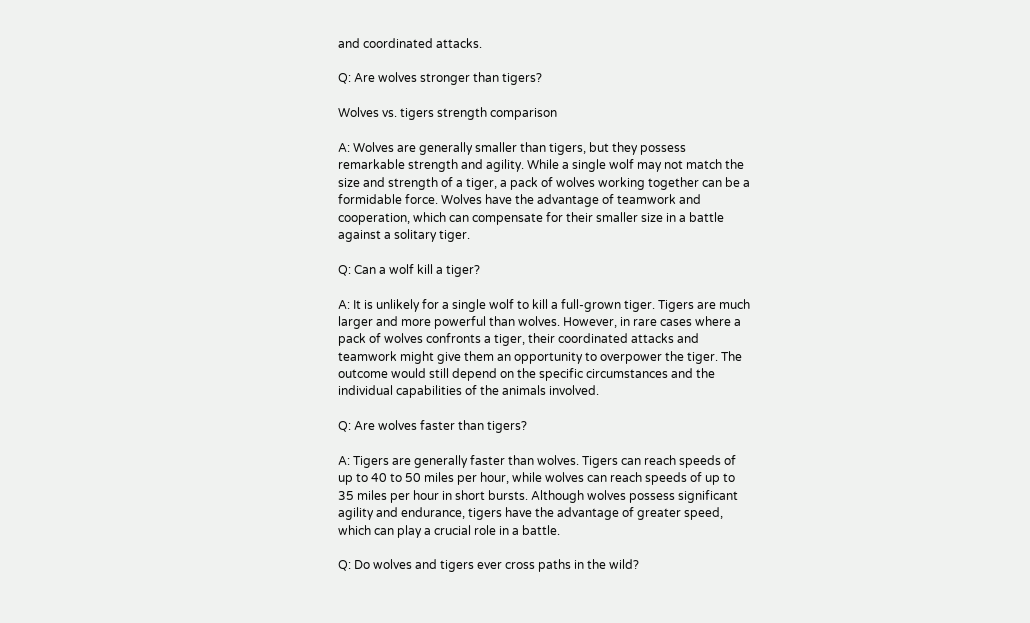and coordinated attacks.

Q: Are wolves stronger than tigers?

Wolves vs. tigers strength comparison

A: Wolves are generally smaller than tigers, but they possess remarkable strength and agility. While a single wolf may not match the size and strength of a tiger, a pack of wolves working together can be a formidable force. Wolves have the advantage of teamwork and cooperation, which can compensate for their smaller size in a battle against a solitary tiger.

Q: Can a wolf kill a tiger?

A: It is unlikely for a single wolf to kill a full-grown tiger. Tigers are much larger and more powerful than wolves. However, in rare cases where a pack of wolves confronts a tiger, their coordinated attacks and teamwork might give them an opportunity to overpower the tiger. The outcome would still depend on the specific circumstances and the individual capabilities of the animals involved.

Q: Are wolves faster than tigers?

A: Tigers are generally faster than wolves. Tigers can reach speeds of up to 40 to 50 miles per hour, while wolves can reach speeds of up to 35 miles per hour in short bursts. Although wolves possess significant agility and endurance, tigers have the advantage of greater speed, which can play a crucial role in a battle.

Q: Do wolves and tigers ever cross paths in the wild?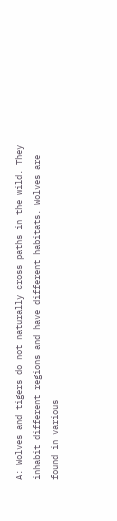A: Wolves and tigers do not naturally cross paths in the wild. They inhabit different regions and have different habitats. Wolves are found in various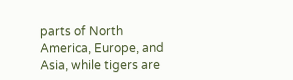parts of North America, Europe, and Asia, while tigers are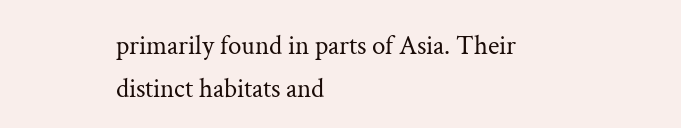primarily found in parts of Asia. Their distinct habitats and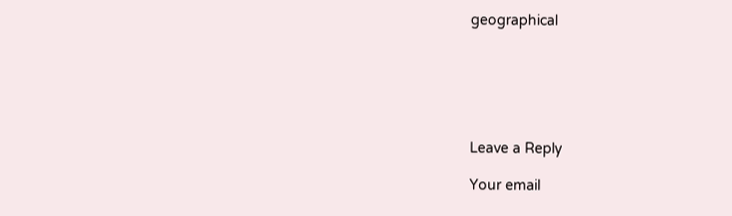geographical






Leave a Reply

Your email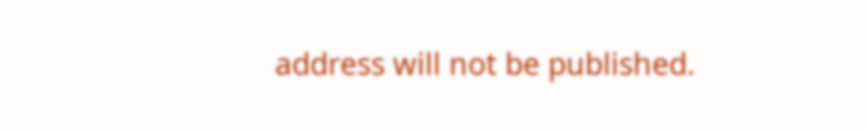address will not be published.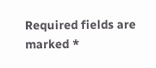Required fields are marked *